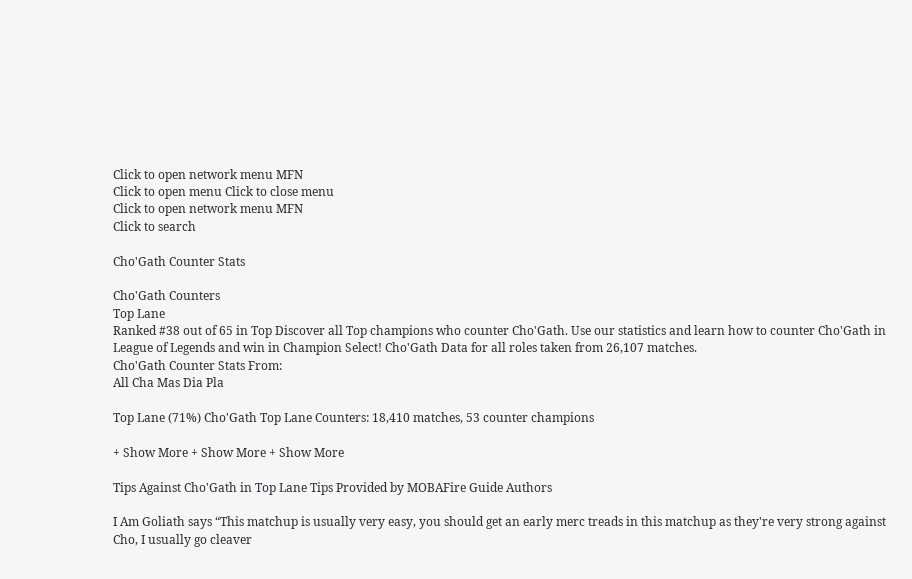Click to open network menu MFN
Click to open menu Click to close menu
Click to open network menu MFN
Click to search

Cho'Gath Counter Stats

Cho'Gath Counters
Top Lane
Ranked #38 out of 65 in Top Discover all Top champions who counter Cho'Gath. Use our statistics and learn how to counter Cho'Gath in League of Legends and win in Champion Select! Cho'Gath Data for all roles taken from 26,107 matches.
Cho'Gath Counter Stats From:
All Cha Mas Dia Pla

Top Lane (71%) Cho'Gath Top Lane Counters: 18,410 matches, 53 counter champions

+ Show More + Show More + Show More

Tips Against Cho'Gath in Top Lane Tips Provided by MOBAFire Guide Authors

I Am Goliath says “This matchup is usually very easy, you should get an early merc treads in this matchup as they're very strong against Cho, I usually go cleaver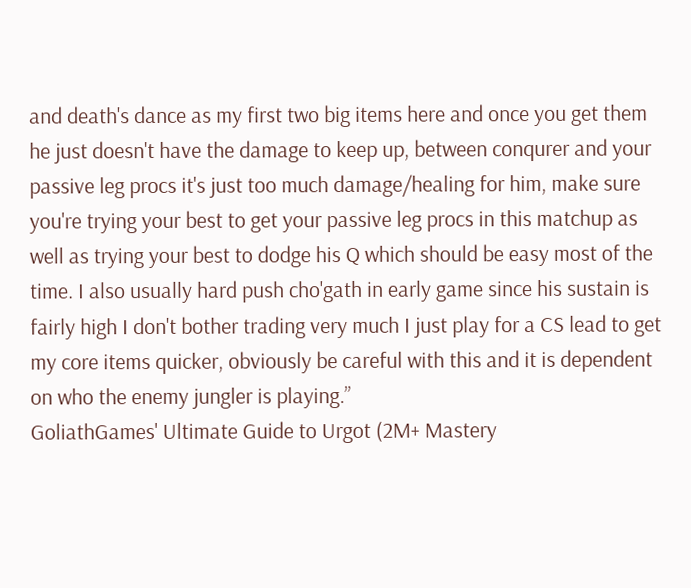and death's dance as my first two big items here and once you get them he just doesn't have the damage to keep up, between conqurer and your passive leg procs it's just too much damage/healing for him, make sure you're trying your best to get your passive leg procs in this matchup as well as trying your best to dodge his Q which should be easy most of the time. I also usually hard push cho'gath in early game since his sustain is fairly high I don't bother trading very much I just play for a CS lead to get my core items quicker, obviously be careful with this and it is dependent on who the enemy jungler is playing.”
GoliathGames' Ultimate Guide to Urgot (2M+ Mastery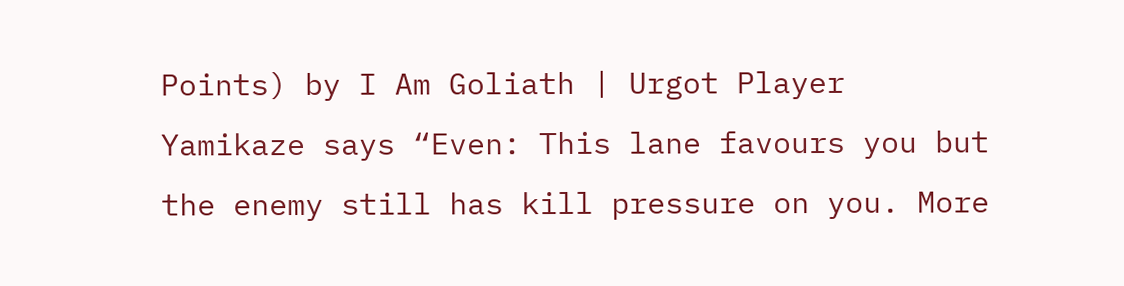Points) by I Am Goliath | Urgot Player
Yamikaze says “Even: This lane favours you but the enemy still has kill pressure on you. More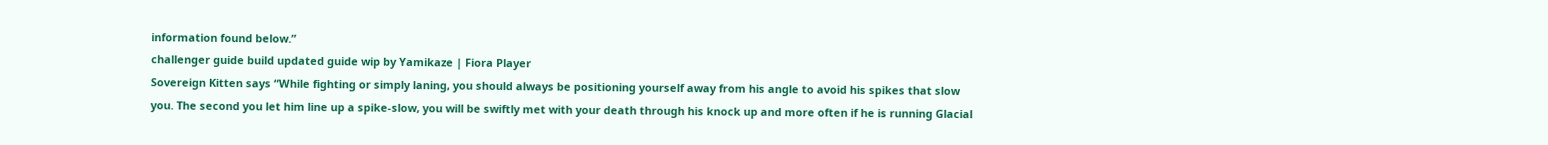information found below.”
challenger guide build updated guide wip by Yamikaze | Fiora Player
Sovereign Kitten says “While fighting or simply laning, you should always be positioning yourself away from his angle to avoid his spikes that slow you. The second you let him line up a spike-slow, you will be swiftly met with your death through his knock up and more often if he is running Glacial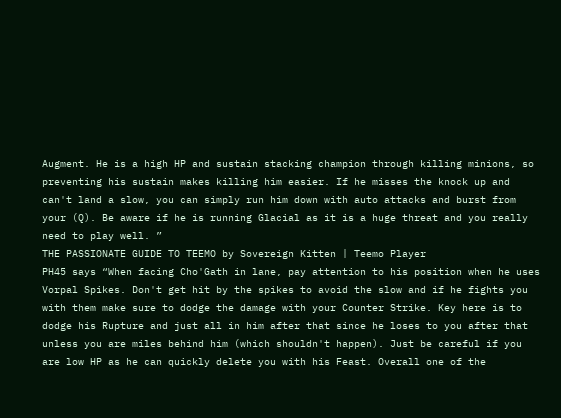Augment. He is a high HP and sustain stacking champion through killing minions, so preventing his sustain makes killing him easier. If he misses the knock up and can't land a slow, you can simply run him down with auto attacks and burst from your (Q). Be aware if he is running Glacial as it is a huge threat and you really need to play well. ”
THE PASSIONATE GUIDE TO TEEMO by Sovereign Kitten | Teemo Player
PH45 says “When facing Cho'Gath in lane, pay attention to his position when he uses Vorpal Spikes. Don't get hit by the spikes to avoid the slow and if he fights you with them make sure to dodge the damage with your Counter Strike. Key here is to dodge his Rupture and just all in him after that since he loses to you after that unless you are miles behind him (which shouldn't happen). Just be careful if you are low HP as he can quickly delete you with his Feast. Overall one of the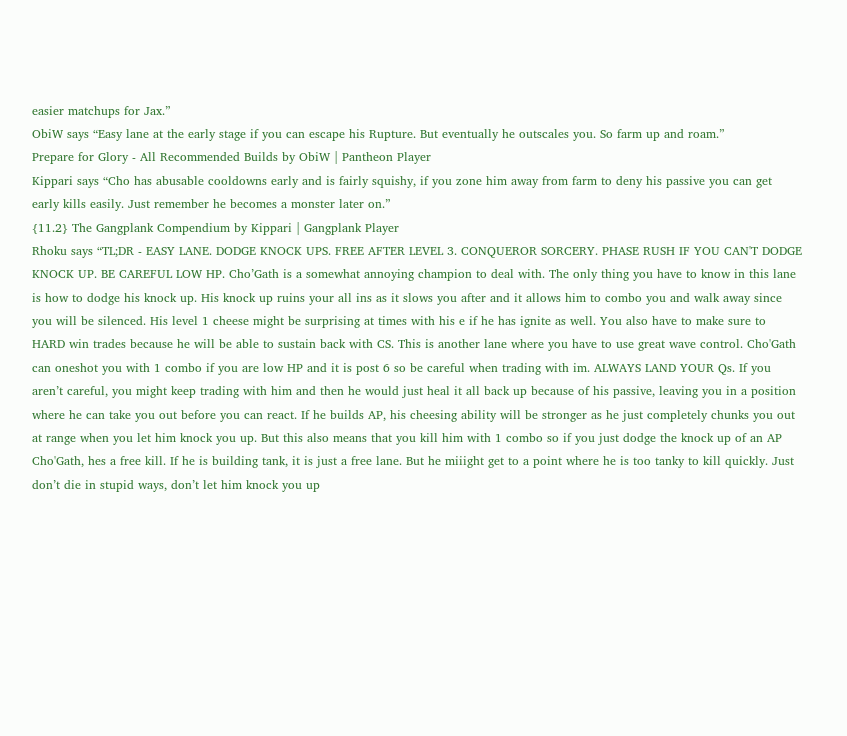easier matchups for Jax.”
ObiW says “Easy lane at the early stage if you can escape his Rupture. But eventually he outscales you. So farm up and roam.”
Prepare for Glory - All Recommended Builds by ObiW | Pantheon Player
Kippari says “Cho has abusable cooldowns early and is fairly squishy, if you zone him away from farm to deny his passive you can get early kills easily. Just remember he becomes a monster later on.”
{11.2} The Gangplank Compendium by Kippari | Gangplank Player
Rhoku says “TL;DR - EASY LANE. DODGE KNOCK UPS. FREE AFTER LEVEL 3. CONQUEROR SORCERY. PHASE RUSH IF YOU CAN'T DODGE KNOCK UP. BE CAREFUL LOW HP. Cho’Gath is a somewhat annoying champion to deal with. The only thing you have to know in this lane is how to dodge his knock up. His knock up ruins your all ins as it slows you after and it allows him to combo you and walk away since you will be silenced. His level 1 cheese might be surprising at times with his e if he has ignite as well. You also have to make sure to HARD win trades because he will be able to sustain back with CS. This is another lane where you have to use great wave control. Cho'Gath can oneshot you with 1 combo if you are low HP and it is post 6 so be careful when trading with im. ALWAYS LAND YOUR Qs. If you aren’t careful, you might keep trading with him and then he would just heal it all back up because of his passive, leaving you in a position where he can take you out before you can react. If he builds AP, his cheesing ability will be stronger as he just completely chunks you out at range when you let him knock you up. But this also means that you kill him with 1 combo so if you just dodge the knock up of an AP Cho'Gath, hes a free kill. If he is building tank, it is just a free lane. But he miiight get to a point where he is too tanky to kill quickly. Just don’t die in stupid ways, don’t let him knock you up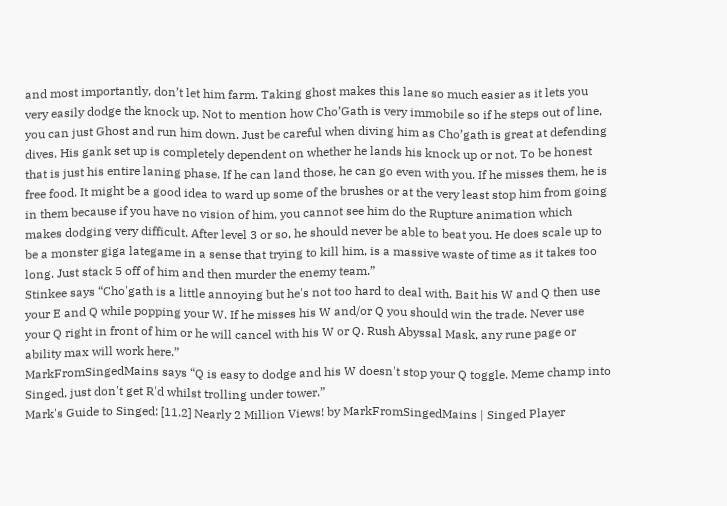and most importantly, don’t let him farm. Taking ghost makes this lane so much easier as it lets you very easily dodge the knock up. Not to mention how Cho’Gath is very immobile so if he steps out of line, you can just Ghost and run him down. Just be careful when diving him as Cho’gath is great at defending dives. His gank set up is completely dependent on whether he lands his knock up or not. To be honest that is just his entire laning phase. If he can land those, he can go even with you. If he misses them, he is free food. It might be a good idea to ward up some of the brushes or at the very least stop him from going in them because if you have no vision of him, you cannot see him do the Rupture animation which makes dodging very difficult. After level 3 or so, he should never be able to beat you. He does scale up to be a monster giga lategame in a sense that trying to kill him, is a massive waste of time as it takes too long. Just stack 5 off of him and then murder the enemy team.”
Stinkee says “Cho'gath is a little annoying but he's not too hard to deal with. Bait his W and Q then use your E and Q while popping your W. If he misses his W and/or Q you should win the trade. Never use your Q right in front of him or he will cancel with his W or Q. Rush Abyssal Mask, any rune page or ability max will work here.”
MarkFromSingedMains says “Q is easy to dodge and his W doesn't stop your Q toggle. Meme champ into Singed, just don't get R'd whilst trolling under tower.”
Mark's Guide to Singed: [11.2] Nearly 2 Million Views! by MarkFromSingedMains | Singed Player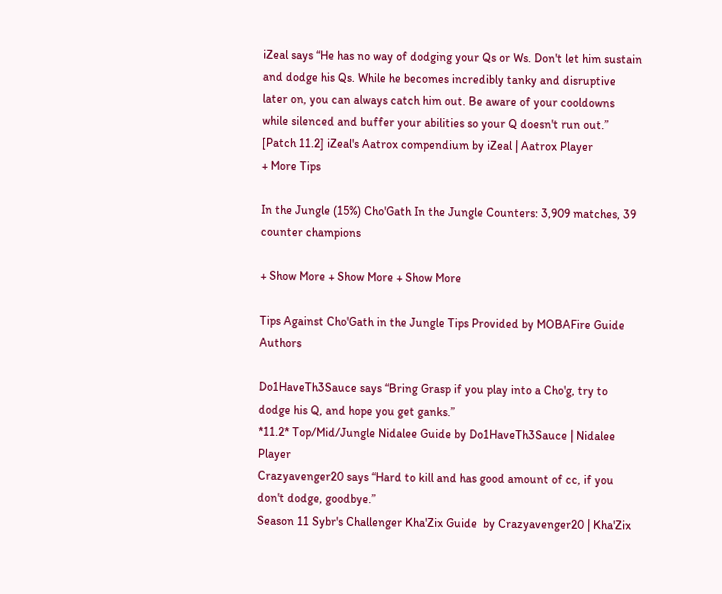iZeal says “He has no way of dodging your Qs or Ws. Don't let him sustain and dodge his Qs. While he becomes incredibly tanky and disruptive later on, you can always catch him out. Be aware of your cooldowns while silenced and buffer your abilities so your Q doesn't run out.”
[Patch 11.2] iZeal's Aatrox compendium by iZeal | Aatrox Player
+ More Tips

In the Jungle (15%) Cho'Gath In the Jungle Counters: 3,909 matches, 39 counter champions

+ Show More + Show More + Show More

Tips Against Cho'Gath in the Jungle Tips Provided by MOBAFire Guide Authors

Do1HaveTh3Sauce says “Bring Grasp if you play into a Cho'g, try to dodge his Q, and hope you get ganks.”
*11.2* Top/Mid/Jungle Nidalee Guide by Do1HaveTh3Sauce | Nidalee Player
Crazyavenger20 says “Hard to kill and has good amount of cc, if you don't dodge, goodbye.”
Season 11 Sybr's Challenger Kha'Zix Guide  by Crazyavenger20 | Kha'Zix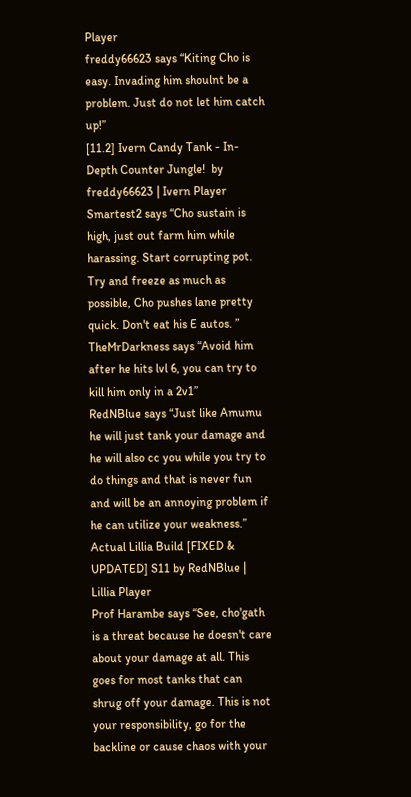Player
freddy66623 says “Kiting Cho is easy. Invading him shoulnt be a problem. Just do not let him catch up!”
[11.2] Ivern Candy Tank - In-Depth Counter Jungle!  by freddy66623 | Ivern Player
Smartest2 says “Cho sustain is high, just out farm him while harassing. Start corrupting pot. Try and freeze as much as possible, Cho pushes lane pretty quick. Don't eat his E autos. ”
TheMrDarkness says “Avoid him after he hits lvl 6, you can try to kill him only in a 2v1”
RedNBlue says “Just like Amumu he will just tank your damage and he will also cc you while you try to do things and that is never fun and will be an annoying problem if he can utilize your weakness.”
Actual Lillia Build [FIXED & UPDATED] S11 by RedNBlue | Lillia Player
Prof Harambe says “See, cho'gath is a threat because he doesn't care about your damage at all. This goes for most tanks that can shrug off your damage. This is not your responsibility, go for the backline or cause chaos with your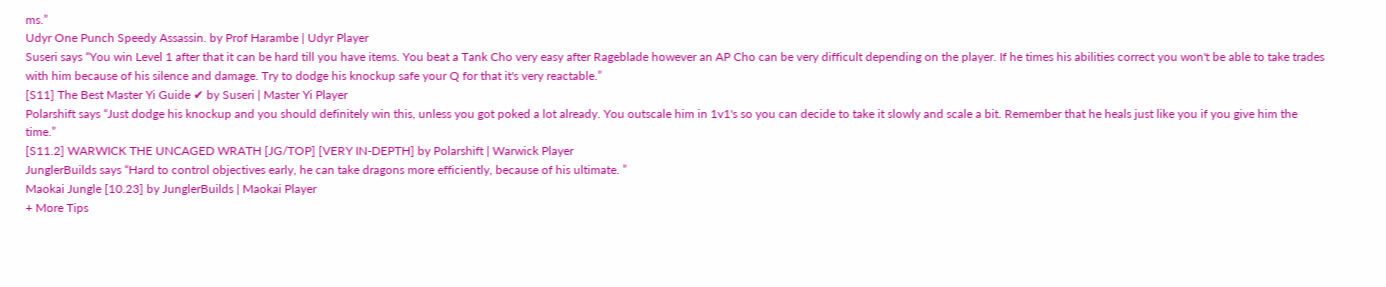ms.”
Udyr One Punch Speedy Assassin. by Prof Harambe | Udyr Player
Suseri says “You win Level 1 after that it can be hard till you have items. You beat a Tank Cho very easy after Rageblade however an AP Cho can be very difficult depending on the player. If he times his abilities correct you won't be able to take trades with him because of his silence and damage. Try to dodge his knockup safe your Q for that it's very reactable.”
[S11] The Best Master Yi Guide ✔ by Suseri | Master Yi Player
Polarshift says “Just dodge his knockup and you should definitely win this, unless you got poked a lot already. You outscale him in 1v1's so you can decide to take it slowly and scale a bit. Remember that he heals just like you if you give him the time.”
[S11.2] WARWICK THE UNCAGED WRATH [JG/TOP] [VERY IN-DEPTH] by Polarshift | Warwick Player
JunglerBuilds says “Hard to control objectives early, he can take dragons more efficiently, because of his ultimate. ”
Maokai Jungle [10.23] by JunglerBuilds | Maokai Player
+ More Tips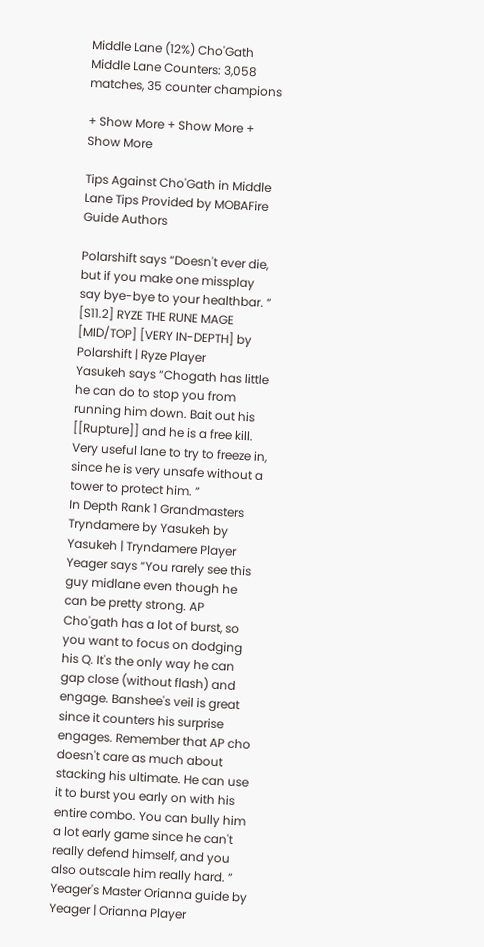Middle Lane (12%) Cho'Gath Middle Lane Counters: 3,058 matches, 35 counter champions

+ Show More + Show More + Show More

Tips Against Cho'Gath in Middle Lane Tips Provided by MOBAFire Guide Authors

Polarshift says “Doesn't ever die, but if you make one missplay say bye-bye to your healthbar. ”
[S11.2] RYZE THE RUNE MAGE [MID/TOP] [VERY IN-DEPTH] by Polarshift | Ryze Player
Yasukeh says “Chogath has little he can do to stop you from running him down. Bait out his [[Rupture]] and he is a free kill. Very useful lane to try to freeze in, since he is very unsafe without a tower to protect him. ”
In Depth Rank 1 Grandmasters Tryndamere by Yasukeh by Yasukeh | Tryndamere Player
Yeager says “You rarely see this guy midlane even though he can be pretty strong. AP Cho'gath has a lot of burst, so you want to focus on dodging his Q. It's the only way he can gap close (without flash) and engage. Banshee's veil is great since it counters his surprise engages. Remember that AP cho doesn't care as much about stacking his ultimate. He can use it to burst you early on with his entire combo. You can bully him a lot early game since he can't really defend himself, and you also outscale him really hard. ”
Yeager's Master Orianna guide by Yeager | Orianna Player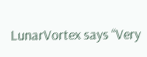LunarVortex says “Very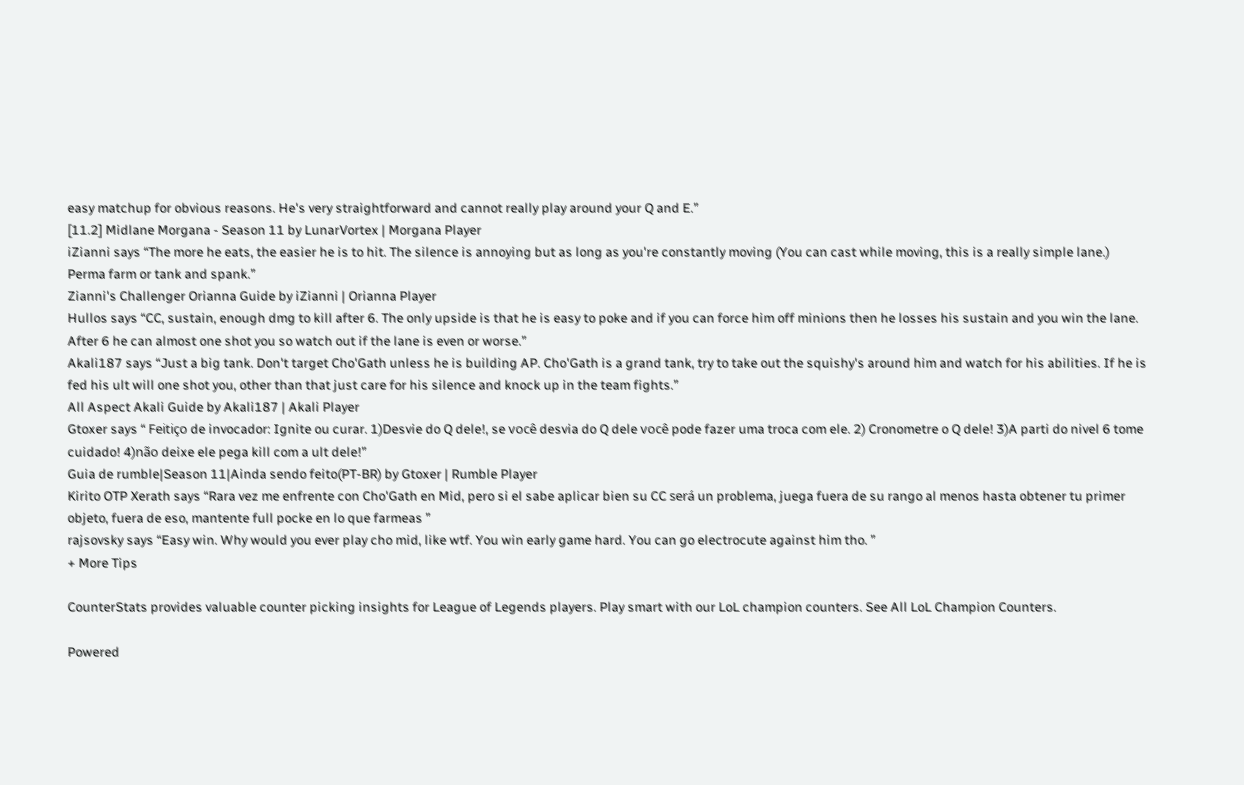easy matchup for obvious reasons. He's very straightforward and cannot really play around your Q and E.”
[11.2] Midlane Morgana - Season 11 by LunarVortex | Morgana Player
iZianni says “The more he eats, the easier he is to hit. The silence is annoying but as long as you're constantly moving (You can cast while moving, this is a really simple lane.) Perma farm or tank and spank.”
Zianni's Challenger Orianna Guide by iZianni | Orianna Player
Hullos says “CC, sustain, enough dmg to kill after 6. The only upside is that he is easy to poke and if you can force him off minions then he losses his sustain and you win the lane. After 6 he can almost one shot you so watch out if the lane is even or worse.”
Akali187 says “Just a big tank. Don't target Cho'Gath unless he is building AP. Cho'Gath is a grand tank, try to take out the squishy's around him and watch for his abilities. If he is fed his ult will one shot you, other than that just care for his silence and knock up in the team fights.”
All Aspect Akali Guide by Akali187 | Akali Player
Gtoxer says “ Feitiço de invocador: Ignite ou curar. 1)Desvie do Q dele!, se você desvia do Q dele você pode fazer uma troca com ele. 2) Cronometre o Q dele! 3)A parti do nivel 6 tome cuidado! 4)não deixe ele pega kill com a ult dele!”
Guia de rumble|Season 11|Ainda sendo feito(PT-BR) by Gtoxer | Rumble Player
Kirito OTP Xerath says “Rara vez me enfrente con Cho'Gath en Mid, pero si el sabe aplicar bien su CC será un problema, juega fuera de su rango al menos hasta obtener tu primer objeto, fuera de eso, mantente full pocke en lo que farmeas ”
rajsovsky says “Easy win. Why would you ever play cho mid, like wtf. You win early game hard. You can go electrocute against him tho. ”
+ More Tips

CounterStats provides valuable counter picking insights for League of Legends players. Play smart with our LoL champion counters. See All LoL Champion Counters.

Powered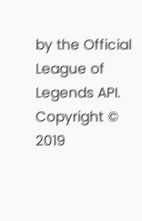by the Official League of Legends API. Copyright © 2019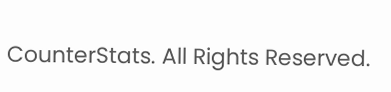CounterStats. All Rights Reserved.